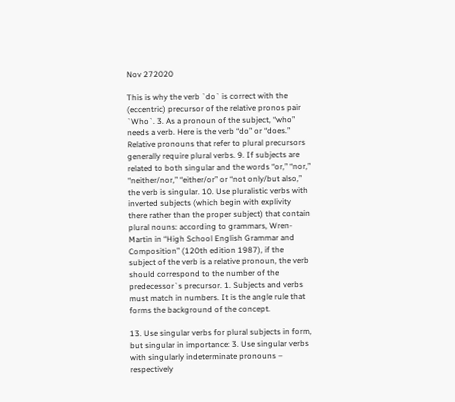Nov 272020

This is why the verb `do` is correct with the (eccentric) precursor of the relative pronos pair `Who`. 3. As a pronoun of the subject, “who” needs a verb. Here is the verb “do” or “does.” Relative pronouns that refer to plural precursors generally require plural verbs. 9. If subjects are related to both singular and the words “or,” “nor,” “neither/nor,” “either/or” or “not only/but also,” the verb is singular. 10. Use pluralistic verbs with inverted subjects (which begin with explivity there rather than the proper subject) that contain plural nouns: according to grammars, Wren-Martin in “High School English Grammar and Composition” (120th edition 1987), if the subject of the verb is a relative pronoun, the verb should correspond to the number of the predecessor`s precursor. 1. Subjects and verbs must match in numbers. It is the angle rule that forms the background of the concept.

13. Use singular verbs for plural subjects in form, but singular in importance: 3. Use singular verbs with singularly indeterminate pronouns – respectively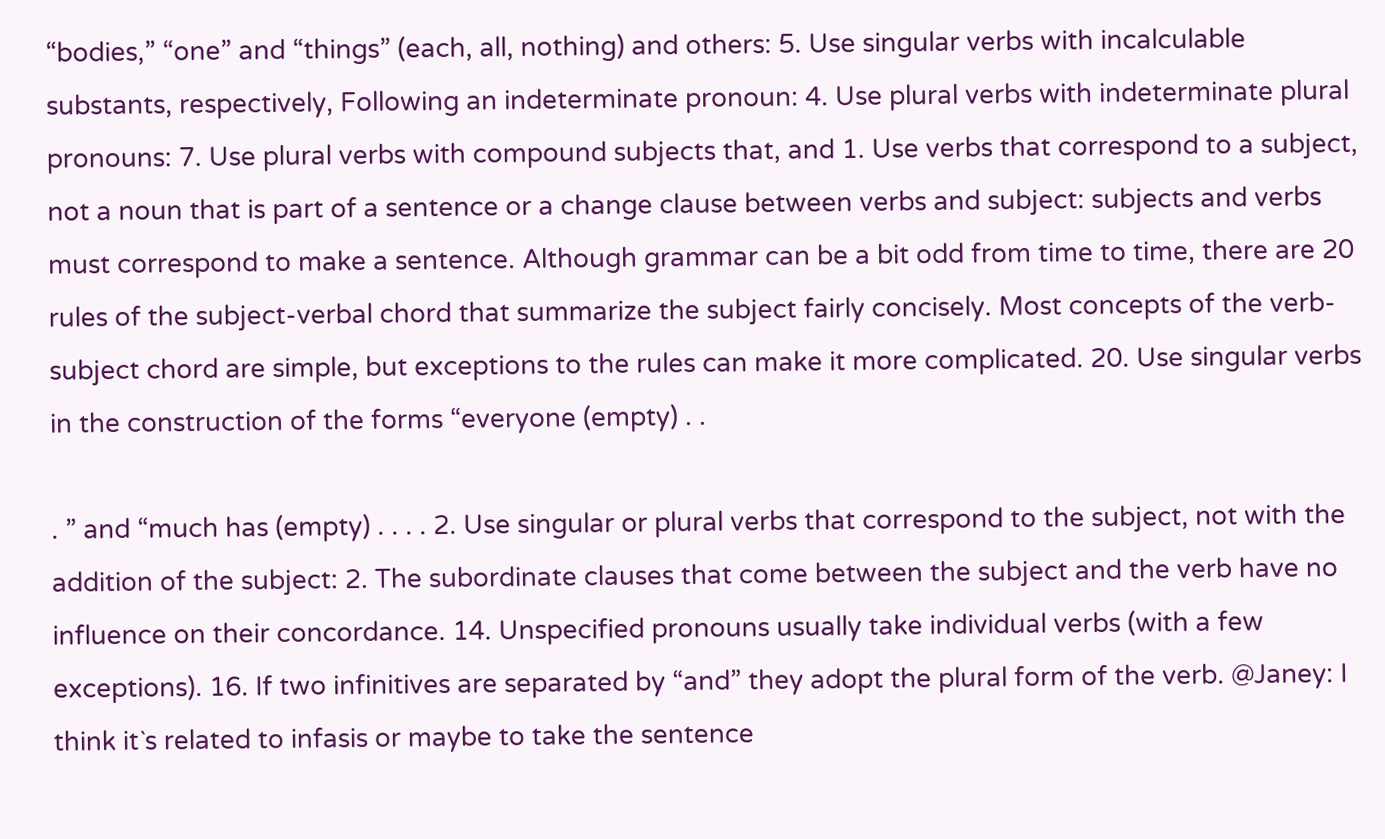“bodies,” “one” and “things” (each, all, nothing) and others: 5. Use singular verbs with incalculable substants, respectively, Following an indeterminate pronoun: 4. Use plural verbs with indeterminate plural pronouns: 7. Use plural verbs with compound subjects that, and 1. Use verbs that correspond to a subject, not a noun that is part of a sentence or a change clause between verbs and subject: subjects and verbs must correspond to make a sentence. Although grammar can be a bit odd from time to time, there are 20 rules of the subject-verbal chord that summarize the subject fairly concisely. Most concepts of the verb-subject chord are simple, but exceptions to the rules can make it more complicated. 20. Use singular verbs in the construction of the forms “everyone (empty) . .

. ” and “much has (empty) . . . . 2. Use singular or plural verbs that correspond to the subject, not with the addition of the subject: 2. The subordinate clauses that come between the subject and the verb have no influence on their concordance. 14. Unspecified pronouns usually take individual verbs (with a few exceptions). 16. If two infinitives are separated by “and” they adopt the plural form of the verb. @Janey: I think it`s related to infasis or maybe to take the sentence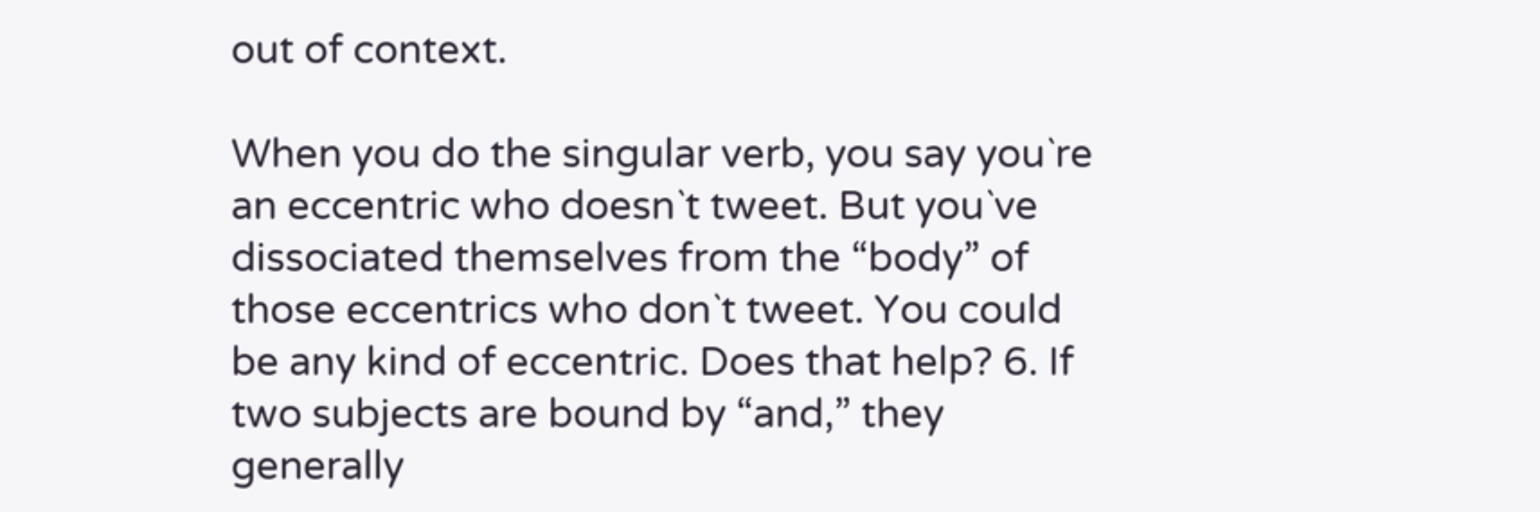out of context.

When you do the singular verb, you say you`re an eccentric who doesn`t tweet. But you`ve dissociated themselves from the “body” of those eccentrics who don`t tweet. You could be any kind of eccentric. Does that help? 6. If two subjects are bound by “and,” they generally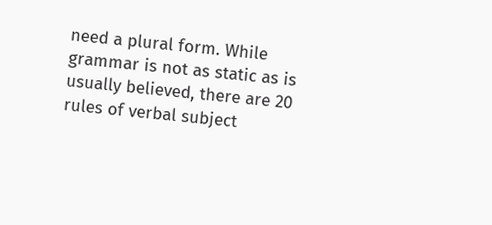need a plural form. While grammar is not as static as is usually believed, there are 20 rules of verbal subject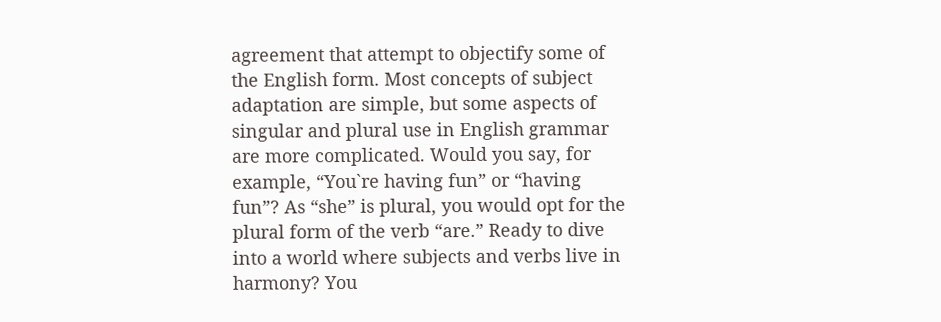agreement that attempt to objectify some of the English form. Most concepts of subject adaptation are simple, but some aspects of singular and plural use in English grammar are more complicated. Would you say, for example, “You`re having fun” or “having fun”? As “she” is plural, you would opt for the plural form of the verb “are.” Ready to dive into a world where subjects and verbs live in harmony? You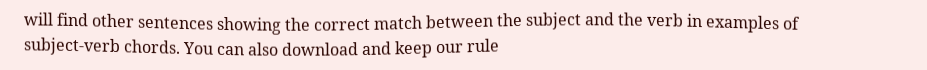will find other sentences showing the correct match between the subject and the verb in examples of subject-verb chords. You can also download and keep our rule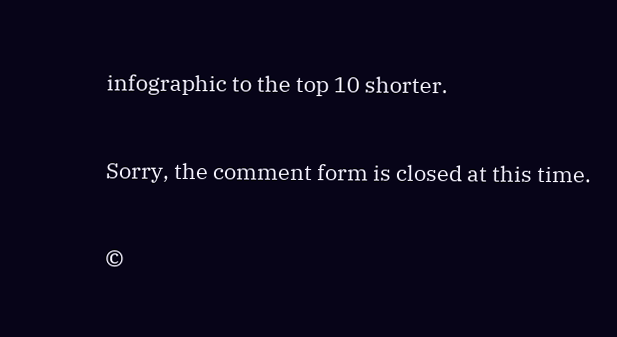infographic to the top 10 shorter.

Sorry, the comment form is closed at this time.

©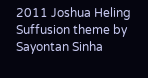2011 Joshua Heling Suffusion theme by Sayontan Sinha